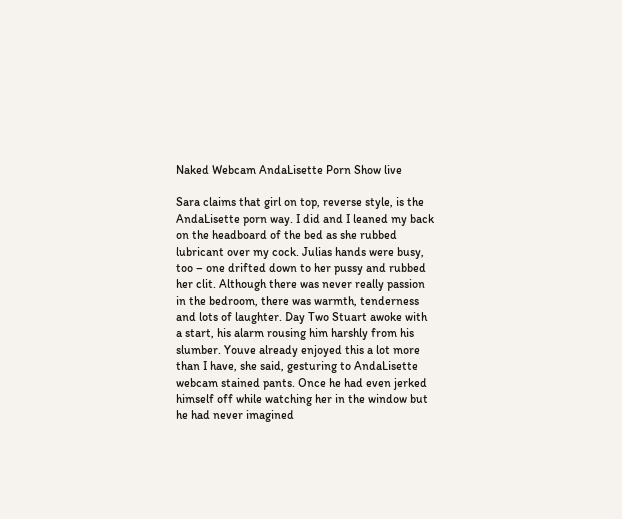Naked Webcam AndaLisette Porn Show live

Sara claims that girl on top, reverse style, is the AndaLisette porn way. I did and I leaned my back on the headboard of the bed as she rubbed lubricant over my cock. Julias hands were busy, too – one drifted down to her pussy and rubbed her clit. Although there was never really passion in the bedroom, there was warmth, tenderness and lots of laughter. Day Two Stuart awoke with a start, his alarm rousing him harshly from his slumber. Youve already enjoyed this a lot more than I have, she said, gesturing to AndaLisette webcam stained pants. Once he had even jerked himself off while watching her in the window but he had never imagined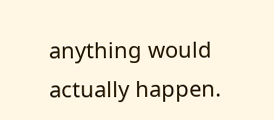anything would actually happen.